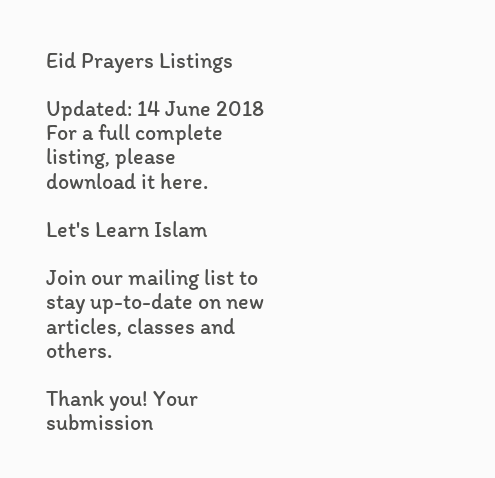Eid Prayers Listings

Updated: 14 June 2018
For a full complete listing, please download it here.

Let's Learn Islam

Join our mailing list to stay up-to-date on new articles, classes and others.

Thank you! Your submission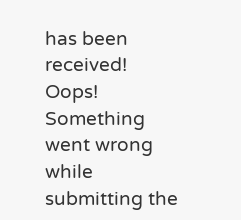has been received!
Oops! Something went wrong while submitting the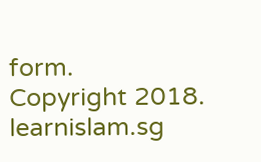form.
Copyright 2018. learnislam.sg